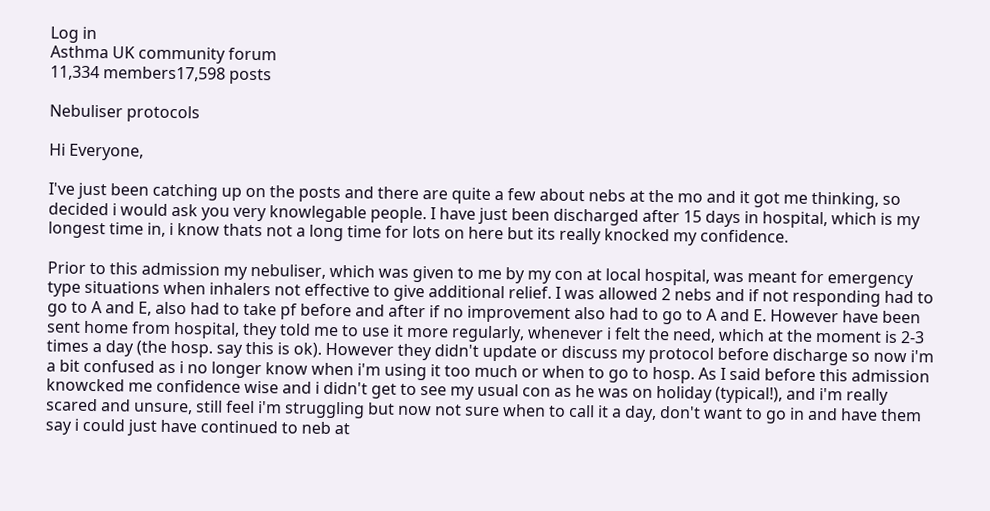Log in
Asthma UK community forum
11,334 members17,598 posts

Nebuliser protocols

Hi Everyone,

I've just been catching up on the posts and there are quite a few about nebs at the mo and it got me thinking, so decided i would ask you very knowlegable people. I have just been discharged after 15 days in hospital, which is my longest time in, i know thats not a long time for lots on here but its really knocked my confidence.

Prior to this admission my nebuliser, which was given to me by my con at local hospital, was meant for emergency type situations when inhalers not effective to give additional relief. I was allowed 2 nebs and if not responding had to go to A and E, also had to take pf before and after if no improvement also had to go to A and E. However have been sent home from hospital, they told me to use it more regularly, whenever i felt the need, which at the moment is 2-3 times a day (the hosp. say this is ok). However they didn't update or discuss my protocol before discharge so now i'm a bit confused as i no longer know when i'm using it too much or when to go to hosp. As I said before this admission knowcked me confidence wise and i didn't get to see my usual con as he was on holiday (typical!), and i'm really scared and unsure, still feel i'm struggling but now not sure when to call it a day, don't want to go in and have them say i could just have continued to neb at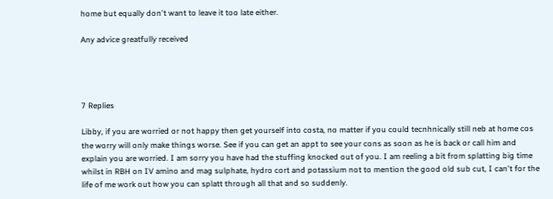home but equally don't want to leave it too late either.

Any advice greatfully received




7 Replies

Libby, if you are worried or not happy then get yourself into costa, no matter if you could tecnhnically still neb at home cos the worry will only make things worse. See if you can get an appt to see your cons as soon as he is back or call him and explain you are worried. I am sorry you have had the stuffing knocked out of you. I am reeling a bit from splatting big time whilst in RBH on IV amino and mag sulphate, hydro cort and potassium not to mention the good old sub cut, I can't for the life of me work out how you can splatt through all that and so suddenly.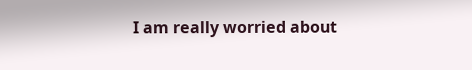I am really worried about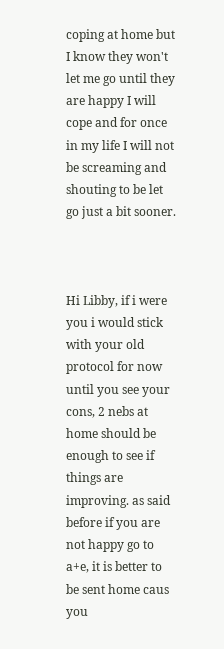coping at home but I know they won't let me go until they are happy I will cope and for once in my life I will not be screaming and shouting to be let go just a bit sooner.



Hi Libby, if i were you i would stick with your old protocol for now until you see your cons, 2 nebs at home should be enough to see if things are improving. as said before if you are not happy go to a+e, it is better to be sent home caus you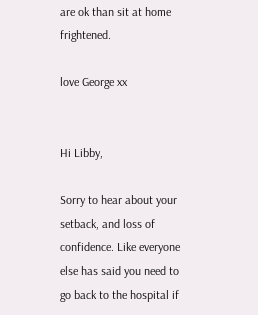are ok than sit at home frightened.

love George xx


Hi Libby,

Sorry to hear about your setback, and loss of confidence. Like everyone else has said you need to go back to the hospital if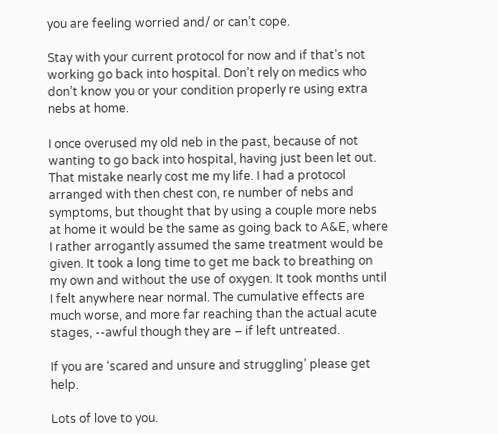you are feeling worried and/ or can’t cope.

Stay with your current protocol for now and if that’s not working go back into hospital. Don’t rely on medics who don’t know you or your condition properly re using extra nebs at home.

I once overused my old neb in the past, because of not wanting to go back into hospital, having just been let out. That mistake nearly cost me my life. I had a protocol arranged with then chest con, re number of nebs and symptoms, but thought that by using a couple more nebs at home it would be the same as going back to A&E, where I rather arrogantly assumed the same treatment would be given. It took a long time to get me back to breathing on my own and without the use of oxygen. It took months until I felt anywhere near normal. The cumulative effects are much worse, and more far reaching than the actual acute stages, --awful though they are – if left untreated.

If you are ‘scared and unsure and struggling’ please get help.

Lots of love to you.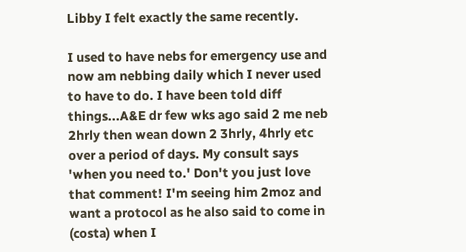Libby I felt exactly the same recently.

I used to have nebs for emergency use and now am nebbing daily which I never used to have to do. I have been told diff things...A&E dr few wks ago said 2 me neb 2hrly then wean down 2 3hrly, 4hrly etc over a period of days. My consult says 'when you need to.' Don't you just love that comment! I'm seeing him 2moz and want a protocol as he also said to come in (costa) when I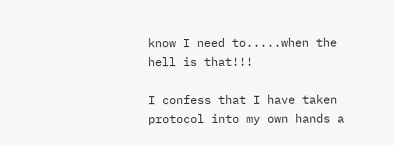know I need to.....when the hell is that!!!

I confess that I have taken protocol into my own hands a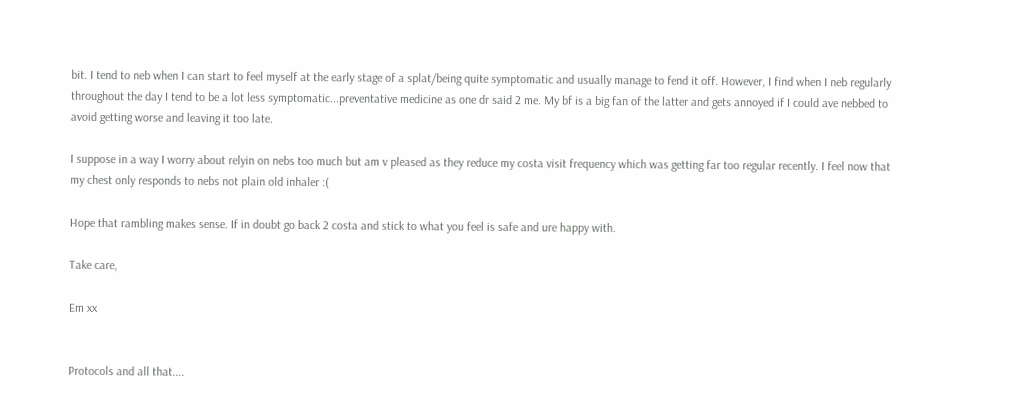bit. I tend to neb when I can start to feel myself at the early stage of a splat/being quite symptomatic and usually manage to fend it off. However, I find when I neb regularly throughout the day I tend to be a lot less symptomatic...preventative medicine as one dr said 2 me. My bf is a big fan of the latter and gets annoyed if I could ave nebbed to avoid getting worse and leaving it too late.

I suppose in a way I worry about relyin on nebs too much but am v pleased as they reduce my costa visit frequency which was getting far too regular recently. I feel now that my chest only responds to nebs not plain old inhaler :(

Hope that rambling makes sense. If in doubt go back 2 costa and stick to what you feel is safe and ure happy with.

Take care,

Em xx


Protocols and all that....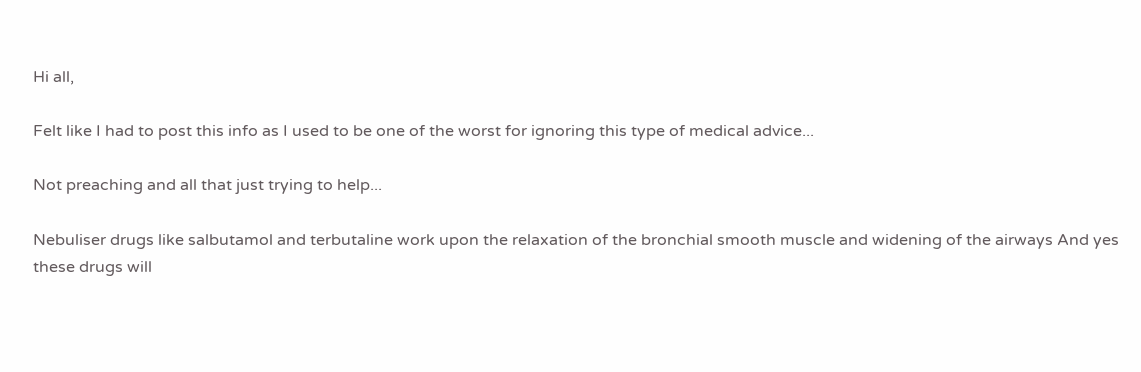Hi all,

Felt like I had to post this info as I used to be one of the worst for ignoring this type of medical advice...

Not preaching and all that just trying to help...

Nebuliser drugs like salbutamol and terbutaline work upon the relaxation of the bronchial smooth muscle and widening of the airways And yes these drugs will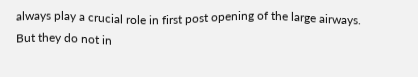always play a crucial role in first post opening of the large airways. But they do not in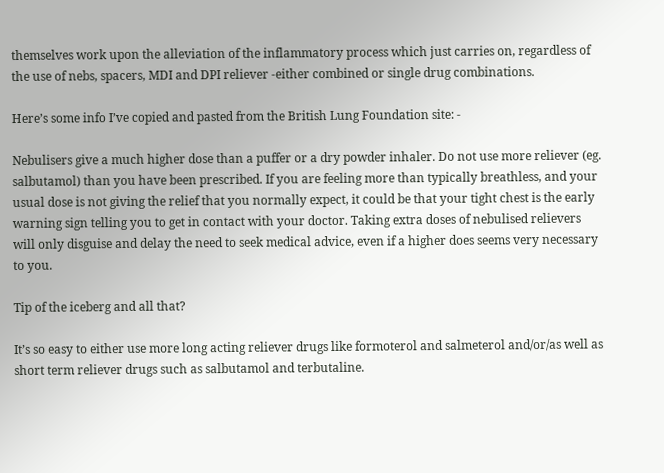themselves work upon the alleviation of the inflammatory process which just carries on, regardless of the use of nebs, spacers, MDI and DPI reliever -either combined or single drug combinations.

Here’s some info I’ve copied and pasted from the British Lung Foundation site: -

Nebulisers give a much higher dose than a puffer or a dry powder inhaler. Do not use more reliever (eg. salbutamol) than you have been prescribed. If you are feeling more than typically breathless, and your usual dose is not giving the relief that you normally expect, it could be that your tight chest is the early warning sign telling you to get in contact with your doctor. Taking extra doses of nebulised relievers will only disguise and delay the need to seek medical advice, even if a higher does seems very necessary to you.

Tip of the iceberg and all that?

It’s so easy to either use more long acting reliever drugs like formoterol and salmeterol and/or/as well as short term reliever drugs such as salbutamol and terbutaline.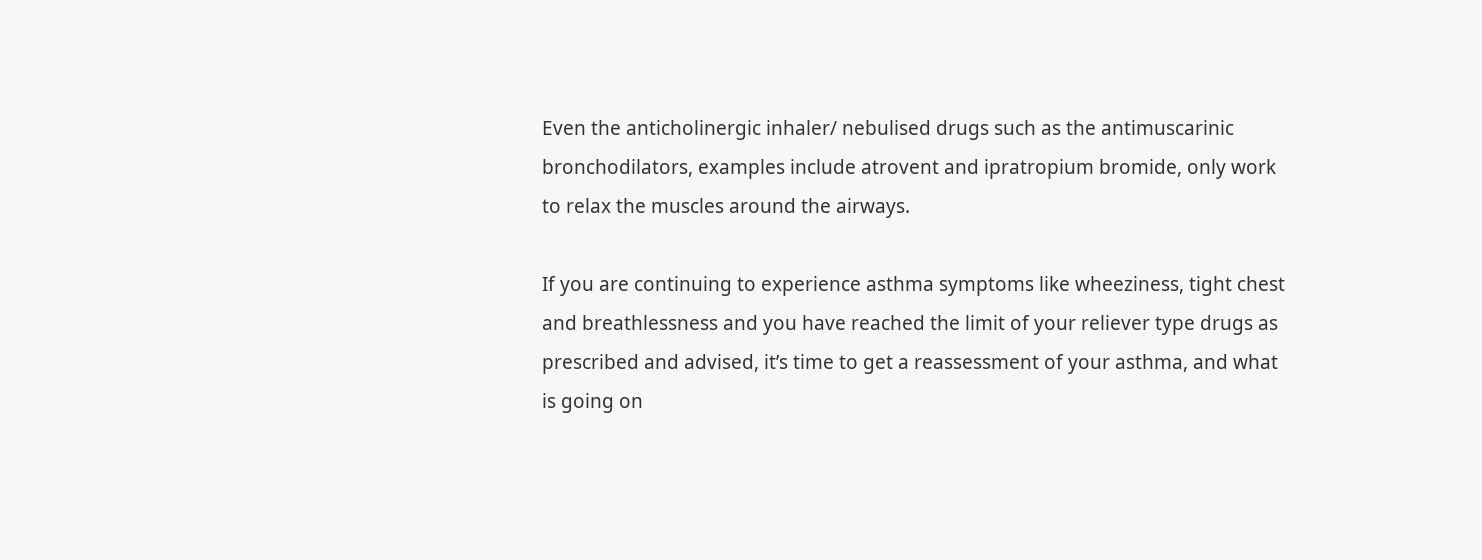Even the anticholinergic inhaler/ nebulised drugs such as the antimuscarinic bronchodilators, examples include atrovent and ipratropium bromide, only work to relax the muscles around the airways.

If you are continuing to experience asthma symptoms like wheeziness, tight chest and breathlessness and you have reached the limit of your reliever type drugs as prescribed and advised, it’s time to get a reassessment of your asthma, and what is going on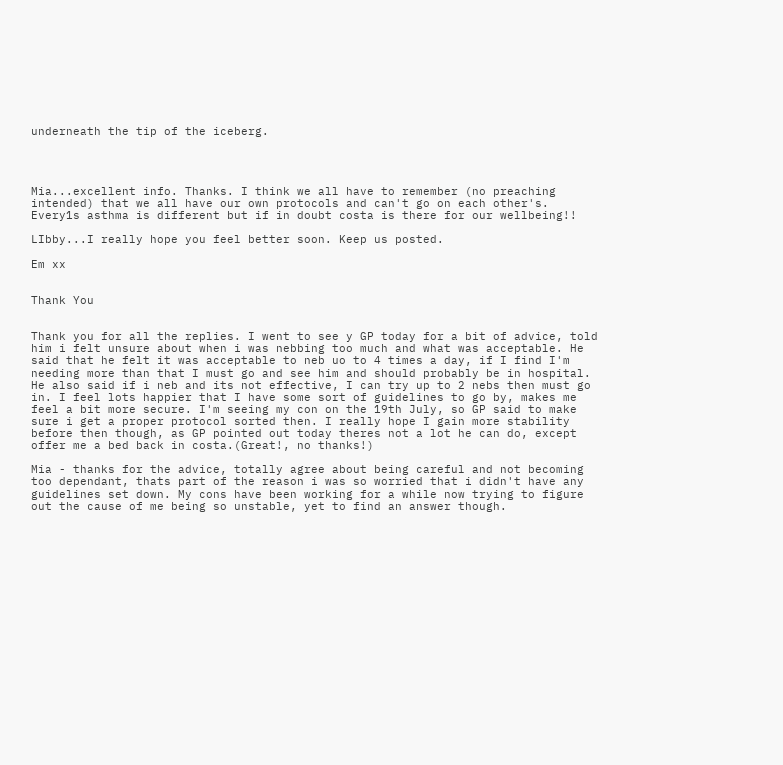underneath the tip of the iceberg.




Mia...excellent info. Thanks. I think we all have to remember (no preaching intended) that we all have our own protocols and can't go on each other's. Every1s asthma is different but if in doubt costa is there for our wellbeing!!

LIbby...I really hope you feel better soon. Keep us posted.

Em xx


Thank You


Thank you for all the replies. I went to see y GP today for a bit of advice, told him i felt unsure about when i was nebbing too much and what was acceptable. He said that he felt it was acceptable to neb uo to 4 times a day, if I find I'm needing more than that I must go and see him and should probably be in hospital. He also said if i neb and its not effective, I can try up to 2 nebs then must go in. I feel lots happier that I have some sort of guidelines to go by, makes me feel a bit more secure. I'm seeing my con on the 19th July, so GP said to make sure i get a proper protocol sorted then. I really hope I gain more stability before then though, as GP pointed out today theres not a lot he can do, except offer me a bed back in costa.(Great!, no thanks!)

Mia - thanks for the advice, totally agree about being careful and not becoming too dependant, thats part of the reason i was so worried that i didn't have any guidelines set down. My cons have been working for a while now trying to figure out the cause of me being so unstable, yet to find an answer though.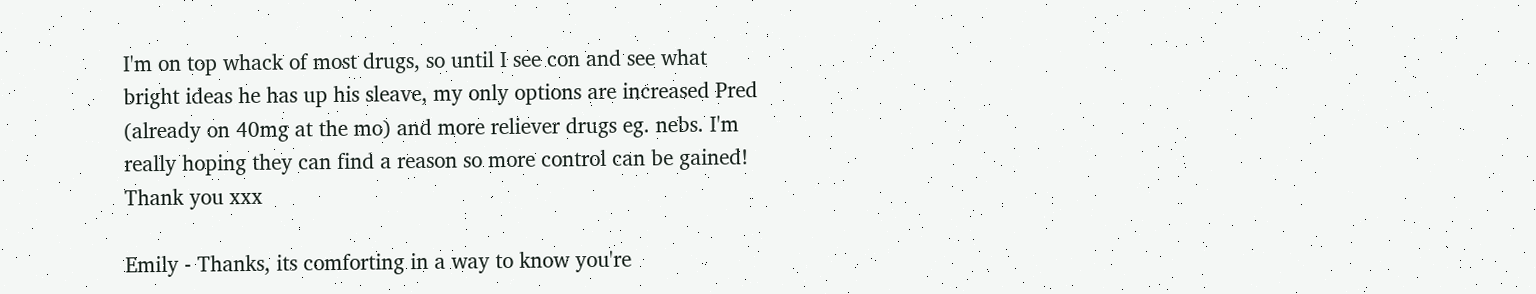I'm on top whack of most drugs, so until I see con and see what bright ideas he has up his sleave, my only options are increased Pred (already on 40mg at the mo) and more reliever drugs eg. nebs. I'm really hoping they can find a reason so more control can be gained! Thank you xxx

Emily - Thanks, its comforting in a way to know you're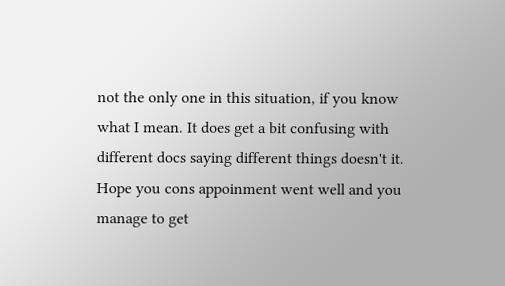not the only one in this situation, if you know what I mean. It does get a bit confusing with different docs saying different things doesn't it. Hope you cons appoinment went well and you manage to get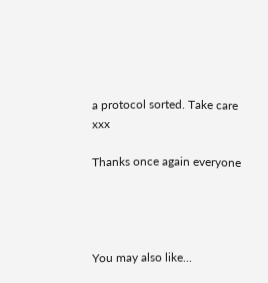a protocol sorted. Take care xxx

Thanks once again everyone




You may also like...